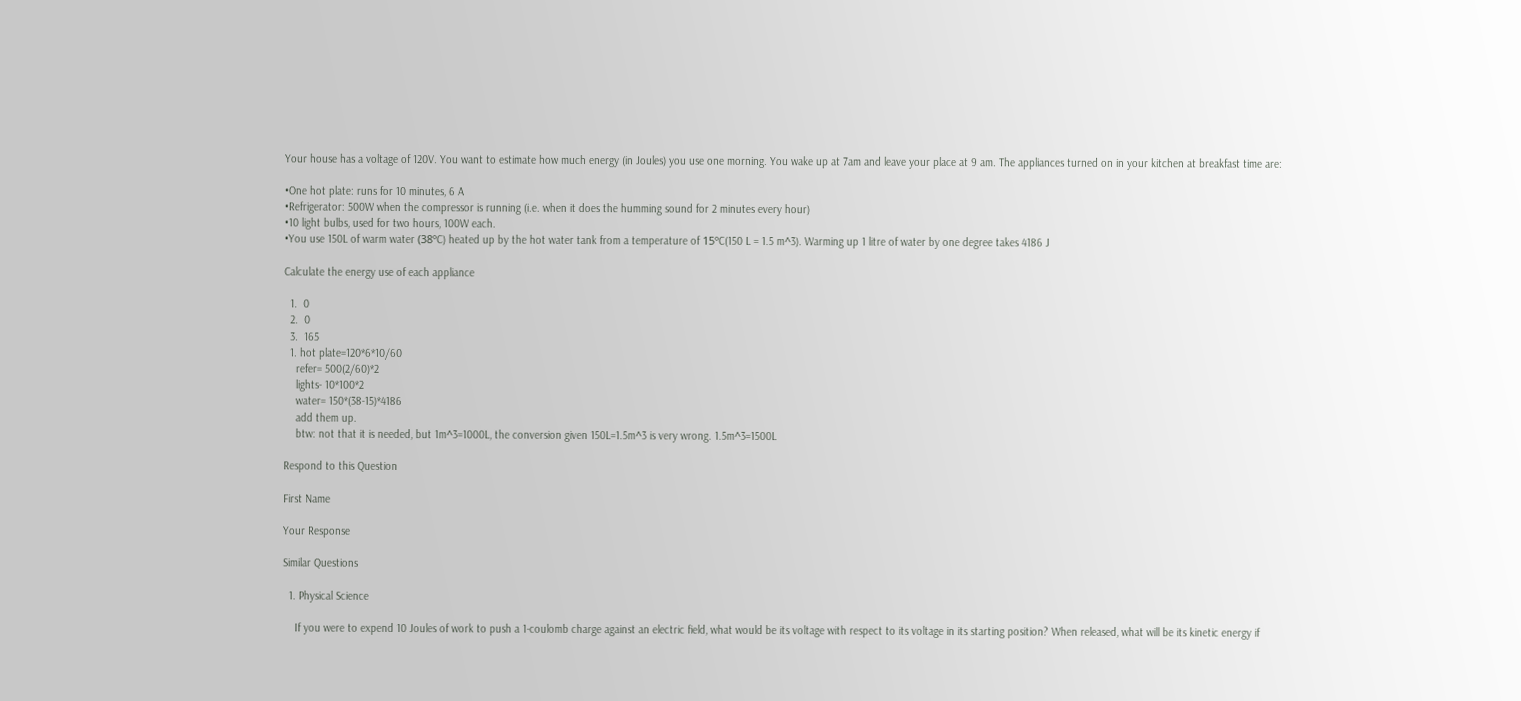Your house has a voltage of 120V. You want to estimate how much energy (in Joules) you use one morning. You wake up at 7am and leave your place at 9 am. The appliances turned on in your kitchen at breakfast time are:

•One hot plate: runs for 10 minutes, 6 A
•Refrigerator: 500W when the compressor is running (i.e. when it does the humming sound for 2 minutes every hour)
•10 light bulbs, used for two hours, 100W each.
•You use 150L of warm water (38ºC) heated up by the hot water tank from a temperature of 15ºC(150 L = 1.5 m^3). Warming up 1 litre of water by one degree takes 4186 J

Calculate the energy use of each appliance

  1.  0
  2.  0
  3.  165
  1. hot plate=120*6*10/60
    refer= 500(2/60)*2
    lights- 10*100*2
    water= 150*(38-15)*4186
    add them up.
    btw: not that it is needed, but 1m^3=1000L, the conversion given 150L=1.5m^3 is very wrong. 1.5m^3=1500L

Respond to this Question

First Name

Your Response

Similar Questions

  1. Physical Science

    If you were to expend 10 Joules of work to push a 1-coulomb charge against an electric field, what would be its voltage with respect to its voltage in its starting position? When released, what will be its kinetic energy if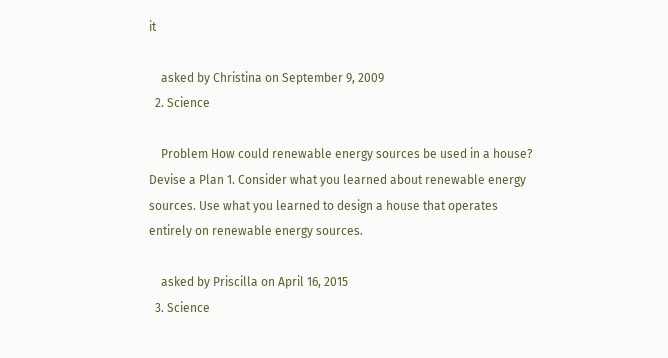it

    asked by Christina on September 9, 2009
  2. Science

    Problem How could renewable energy sources be used in a house? Devise a Plan 1. Consider what you learned about renewable energy sources. Use what you learned to design a house that operates entirely on renewable energy sources.

    asked by Priscilla on April 16, 2015
  3. Science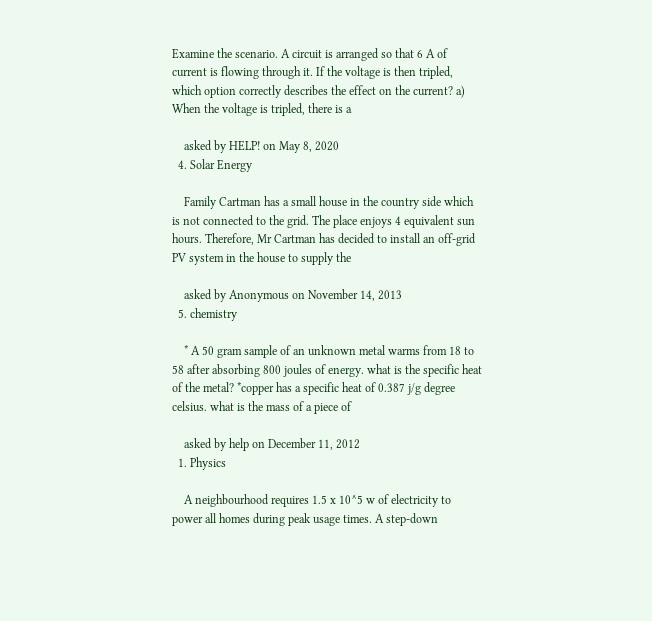Examine the scenario. A circuit is arranged so that 6 A of current is flowing through it. If the voltage is then tripled, which option correctly describes the effect on the current? a) When the voltage is tripled, there is a

    asked by HELP! on May 8, 2020
  4. Solar Energy

    Family Cartman has a small house in the country side which is not connected to the grid. The place enjoys 4 equivalent sun hours. Therefore, Mr Cartman has decided to install an off-grid PV system in the house to supply the

    asked by Anonymous on November 14, 2013
  5. chemistry

    * A 50 gram sample of an unknown metal warms from 18 to 58 after absorbing 800 joules of energy. what is the specific heat of the metal? *copper has a specific heat of 0.387 j/g degree celsius. what is the mass of a piece of

    asked by help on December 11, 2012
  1. Physics

    A neighbourhood requires 1.5 x 10^5 w of electricity to power all homes during peak usage times. A step-down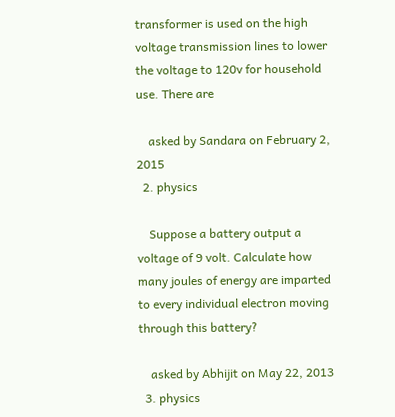transformer is used on the high voltage transmission lines to lower the voltage to 120v for household use. There are

    asked by Sandara on February 2, 2015
  2. physics

    Suppose a battery output a voltage of 9 volt. Calculate how many joules of energy are imparted to every individual electron moving through this battery?

    asked by Abhijit on May 22, 2013
  3. physics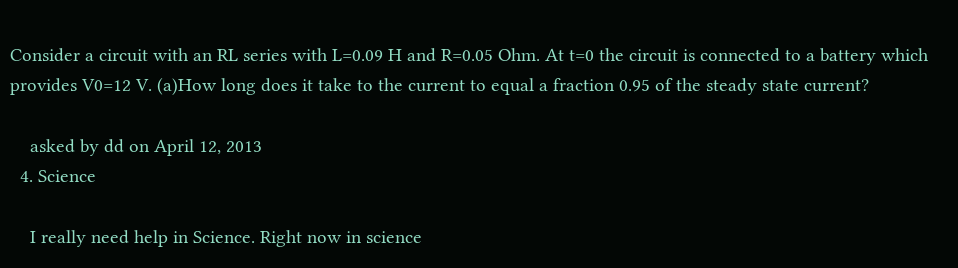Consider a circuit with an RL series with L=0.09 H and R=0.05 Ohm. At t=0 the circuit is connected to a battery which provides V0=12 V. (a)How long does it take to the current to equal a fraction 0.95 of the steady state current?

    asked by dd on April 12, 2013
  4. Science

    I really need help in Science. Right now in science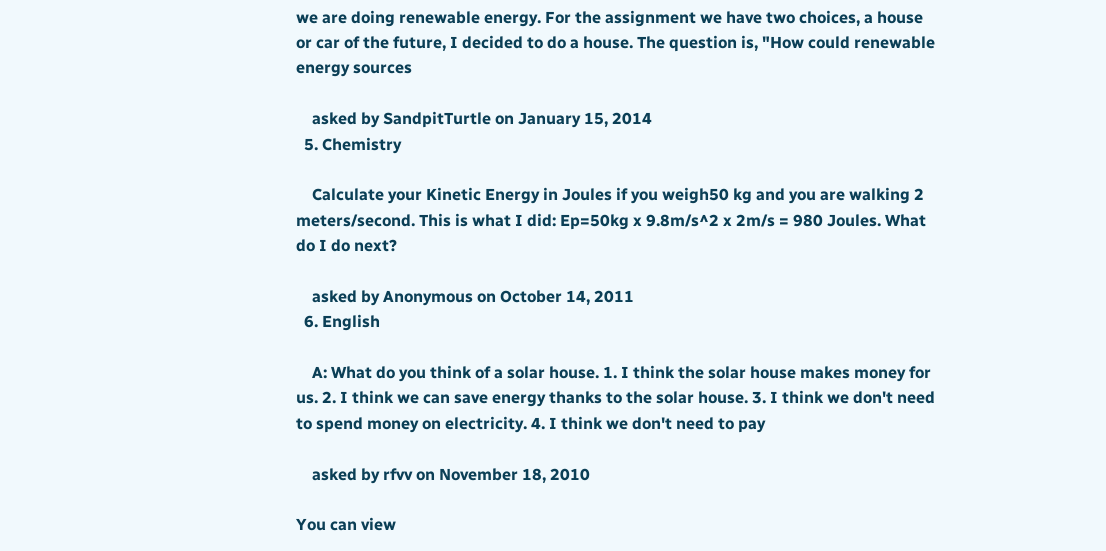we are doing renewable energy. For the assignment we have two choices, a house or car of the future, I decided to do a house. The question is, "How could renewable energy sources

    asked by SandpitTurtle on January 15, 2014
  5. Chemistry

    Calculate your Kinetic Energy in Joules if you weigh50 kg and you are walking 2 meters/second. This is what I did: Ep=50kg x 9.8m/s^2 x 2m/s = 980 Joules. What do I do next?

    asked by Anonymous on October 14, 2011
  6. English

    A: What do you think of a solar house. 1. I think the solar house makes money for us. 2. I think we can save energy thanks to the solar house. 3. I think we don't need to spend money on electricity. 4. I think we don't need to pay

    asked by rfvv on November 18, 2010

You can view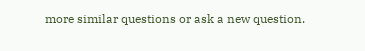more similar questions or ask a new question.